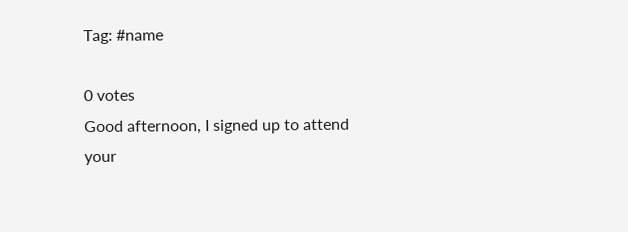Tag: #name

0 votes
Good afternoon, I signed up to attend your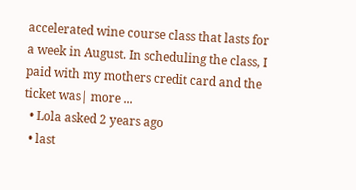accelerated wine course class that lasts for a week in August. In scheduling the class, I paid with my mothers credit card and the ticket was| more ...
  • Lola asked 2 years ago
  • last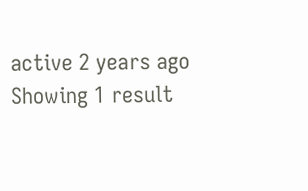active 2 years ago
Showing 1 result